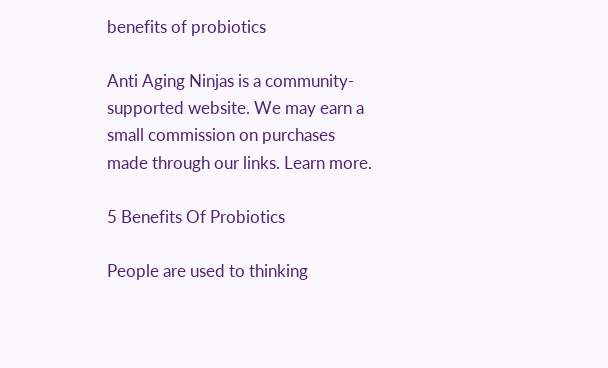benefits of probiotics

Anti Aging Ninjas is a community-supported website. We may earn a small commission on purchases made through our links. Learn more.

5 Benefits Of Probiotics

People are used to thinking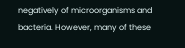negatively of microorganisms and bacteria. However, many of these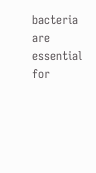bacteria are essential for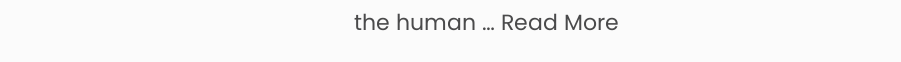the human … Read More